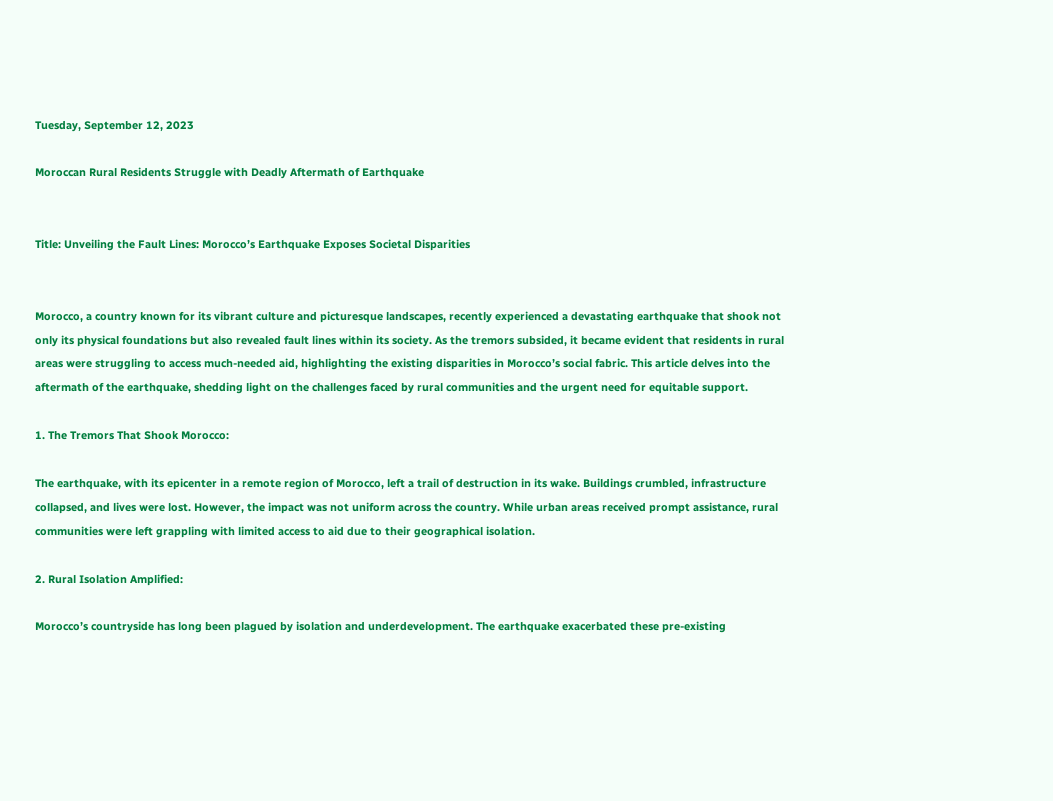Tuesday, September 12, 2023

Moroccan Rural Residents Struggle with Deadly Aftermath of Earthquake


Title: Unveiling the Fault Lines: Morocco’s Earthquake Exposes Societal Disparities


Morocco, a country known for its vibrant culture and picturesque landscapes, recently experienced a devastating earthquake that shook not only its physical foundations but also revealed fault lines within its society. As the tremors subsided, it became evident that residents in rural areas were struggling to access much-needed aid, highlighting the existing disparities in Morocco’s social fabric. This article delves into the aftermath of the earthquake, shedding light on the challenges faced by rural communities and the urgent need for equitable support.

1. The Tremors That Shook Morocco:

The earthquake, with its epicenter in a remote region of Morocco, left a trail of destruction in its wake. Buildings crumbled, infrastructure collapsed, and lives were lost. However, the impact was not uniform across the country. While urban areas received prompt assistance, rural communities were left grappling with limited access to aid due to their geographical isolation.

2. Rural Isolation Amplified:

Morocco’s countryside has long been plagued by isolation and underdevelopment. The earthquake exacerbated these pre-existing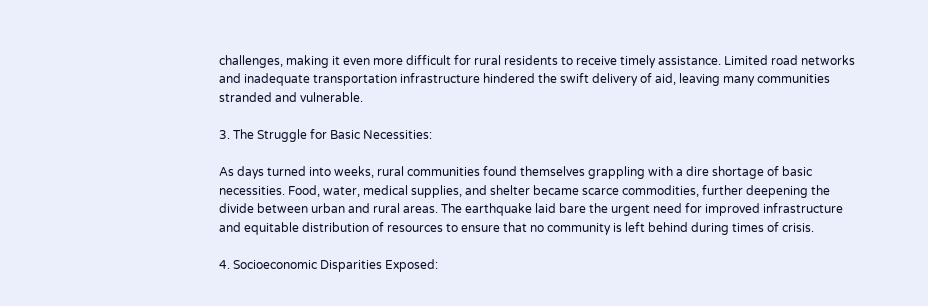challenges, making it even more difficult for rural residents to receive timely assistance. Limited road networks and inadequate transportation infrastructure hindered the swift delivery of aid, leaving many communities stranded and vulnerable.

3. The Struggle for Basic Necessities:

As days turned into weeks, rural communities found themselves grappling with a dire shortage of basic necessities. Food, water, medical supplies, and shelter became scarce commodities, further deepening the divide between urban and rural areas. The earthquake laid bare the urgent need for improved infrastructure and equitable distribution of resources to ensure that no community is left behind during times of crisis.

4. Socioeconomic Disparities Exposed: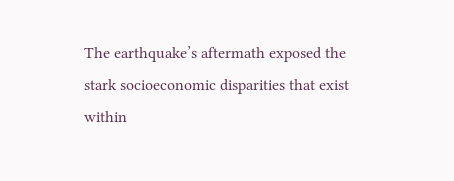The earthquake’s aftermath exposed the stark socioeconomic disparities that exist within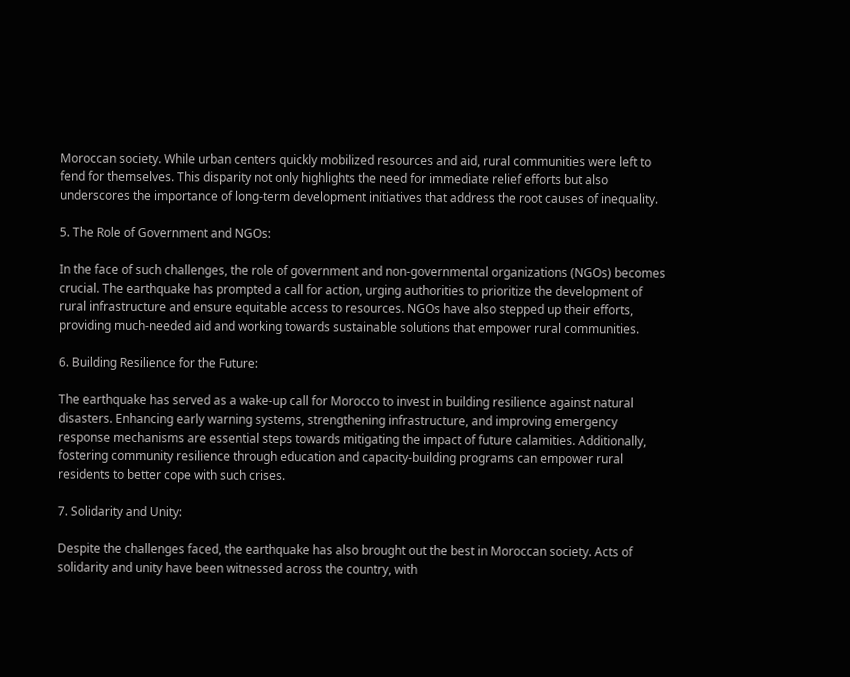Moroccan society. While urban centers quickly mobilized resources and aid, rural communities were left to fend for themselves. This disparity not only highlights the need for immediate relief efforts but also underscores the importance of long-term development initiatives that address the root causes of inequality.

5. The Role of Government and NGOs:

In the face of such challenges, the role of government and non-governmental organizations (NGOs) becomes crucial. The earthquake has prompted a call for action, urging authorities to prioritize the development of rural infrastructure and ensure equitable access to resources. NGOs have also stepped up their efforts, providing much-needed aid and working towards sustainable solutions that empower rural communities.

6. Building Resilience for the Future:

The earthquake has served as a wake-up call for Morocco to invest in building resilience against natural disasters. Enhancing early warning systems, strengthening infrastructure, and improving emergency response mechanisms are essential steps towards mitigating the impact of future calamities. Additionally, fostering community resilience through education and capacity-building programs can empower rural residents to better cope with such crises.

7. Solidarity and Unity:

Despite the challenges faced, the earthquake has also brought out the best in Moroccan society. Acts of solidarity and unity have been witnessed across the country, with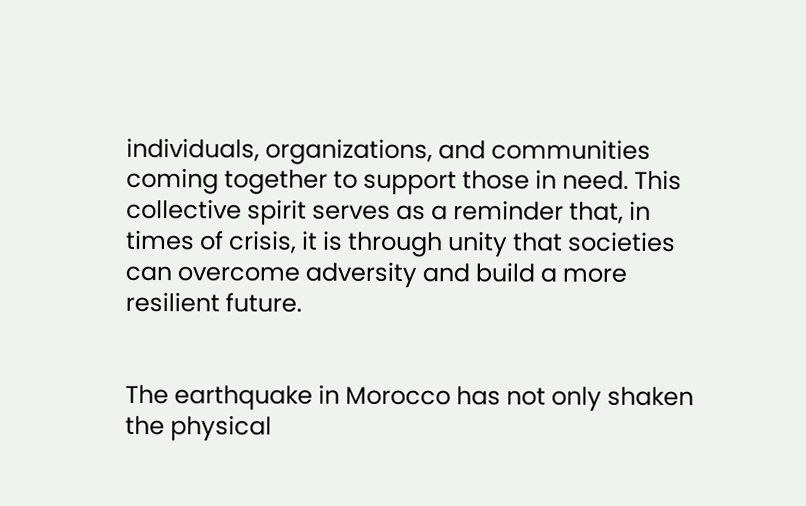individuals, organizations, and communities coming together to support those in need. This collective spirit serves as a reminder that, in times of crisis, it is through unity that societies can overcome adversity and build a more resilient future.


The earthquake in Morocco has not only shaken the physical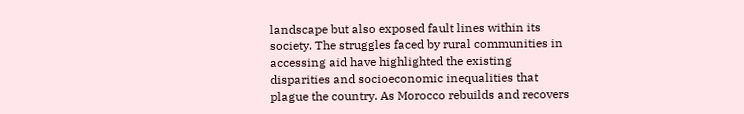landscape but also exposed fault lines within its society. The struggles faced by rural communities in accessing aid have highlighted the existing disparities and socioeconomic inequalities that plague the country. As Morocco rebuilds and recovers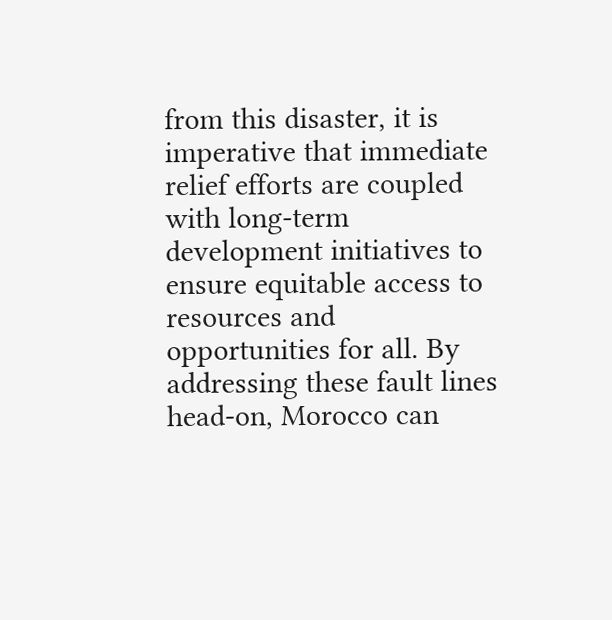from this disaster, it is imperative that immediate relief efforts are coupled with long-term development initiatives to ensure equitable access to resources and opportunities for all. By addressing these fault lines head-on, Morocco can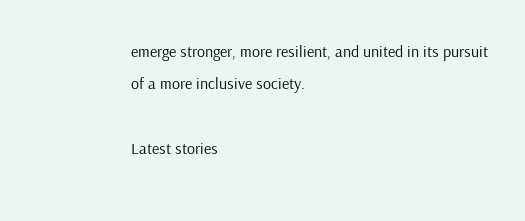emerge stronger, more resilient, and united in its pursuit of a more inclusive society.

Latest stories